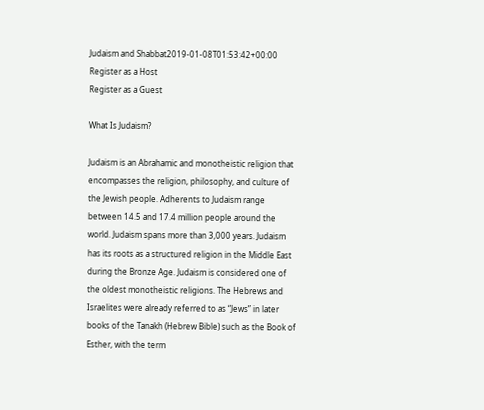Judaism and Shabbat2019-01-08T01:53:42+00:00
Register as a Host
Register as a Guest

What Is Judaism?

Judaism is an Abrahamic and monotheistic religion that encompasses the religion, philosophy, and culture of the Jewish people. Adherents to Judaism range between 14.5 and 17.4 million people around the world. Judaism spans more than 3,000 years. Judaism has its roots as a structured religion in the Middle East during the Bronze Age. Judaism is considered one of the oldest monotheistic religions. The Hebrews and Israelites were already referred to as “Jews” in later books of the Tanakh (Hebrew Bible) such as the Book of Esther, with the term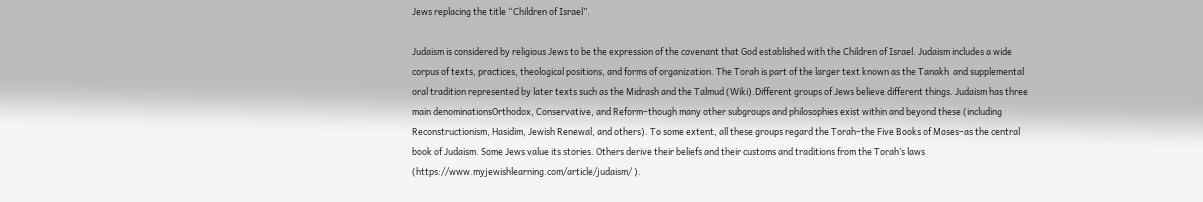Jews replacing the title “Children of Israel”.

Judaism is considered by religious Jews to be the expression of the covenant that God established with the Children of Israel. Judaism includes a wide corpus of texts, practices, theological positions, and forms of organization. The Torah is part of the larger text known as the Tanakh  and supplemental oral tradition represented by later texts such as the Midrash and the Talmud (Wiki).Different groups of Jews believe different things. Judaism has three main denominationsOrthodox, Conservative, and Reform–though many other subgroups and philosophies exist within and beyond these (including Reconstructionism, Hasidim, Jewish Renewal, and others). To some extent, all these groups regard the Torah–the Five Books of Moses–as the central book of Judaism. Some Jews value its stories. Others derive their beliefs and their customs and traditions from the Torah’s laws (https://www.myjewishlearning.com/article/judaism/ ).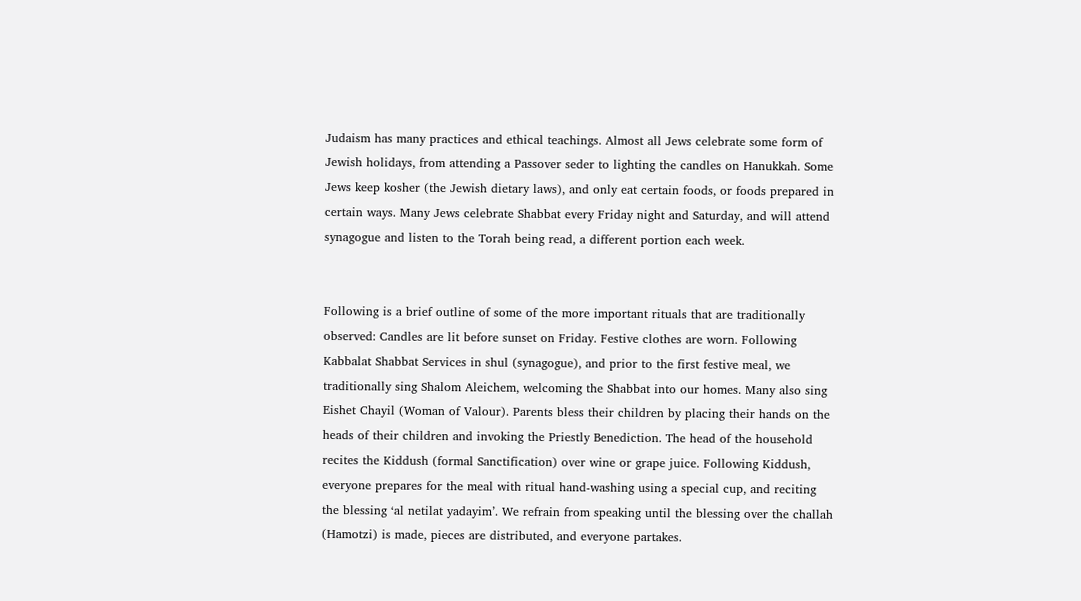Judaism has many practices and ethical teachings. Almost all Jews celebrate some form of Jewish holidays, from attending a Passover seder to lighting the candles on Hanukkah. Some Jews keep kosher (the Jewish dietary laws), and only eat certain foods, or foods prepared in certain ways. Many Jews celebrate Shabbat every Friday night and Saturday, and will attend synagogue and listen to the Torah being read, a different portion each week.


Following is a brief outline of some of the more important rituals that are traditionally observed: Candles are lit before sunset on Friday. Festive clothes are worn. Following Kabbalat Shabbat Services in shul (synagogue), and prior to the first festive meal, we traditionally sing Shalom Aleichem, welcoming the Shabbat into our homes. Many also sing Eishet Chayil (Woman of Valour). Parents bless their children by placing their hands on the heads of their children and invoking the Priestly Benediction. The head of the household recites the Kiddush (formal Sanctification) over wine or grape juice. Following Kiddush, everyone prepares for the meal with ritual hand-washing using a special cup, and reciting the blessing ‘al netilat yadayim’. We refrain from speaking until the blessing over the challah (Hamotzi) is made, pieces are distributed, and everyone partakes.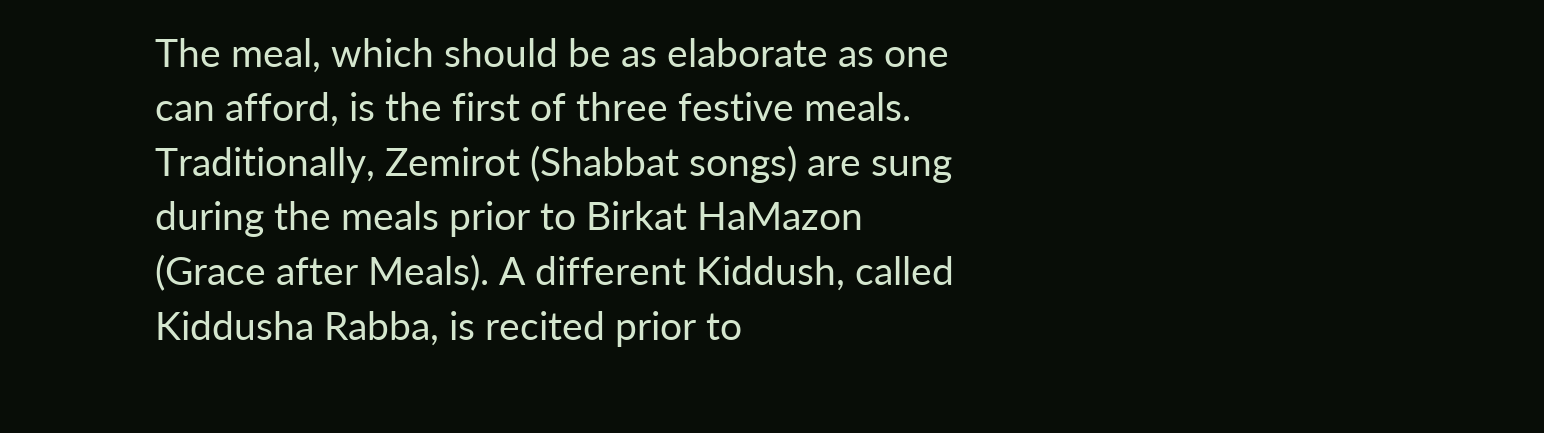The meal, which should be as elaborate as one can afford, is the first of three festive meals. Traditionally, Zemirot (Shabbat songs) are sung during the meals prior to Birkat HaMazon (Grace after Meals). A different Kiddush, called Kiddusha Rabba, is recited prior to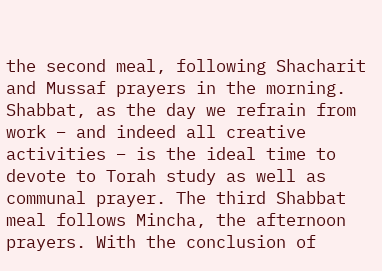the second meal, following Shacharit and Mussaf prayers in the morning. Shabbat, as the day we refrain from work – and indeed all creative activities – is the ideal time to devote to Torah study as well as communal prayer. The third Shabbat meal follows Mincha, the afternoon prayers. With the conclusion of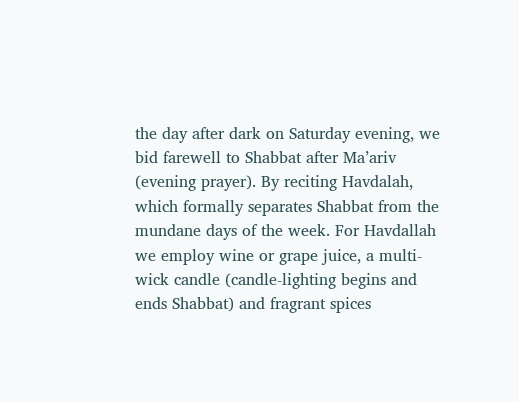the day after dark on Saturday evening, we bid farewell to Shabbat after Ma’ariv (evening prayer). By reciting Havdalah, which formally separates Shabbat from the mundane days of the week. For Havdallah we employ wine or grape juice, a multi-wick candle (candle-lighting begins and ends Shabbat) and fragrant spices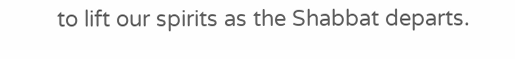to lift our spirits as the Shabbat departs.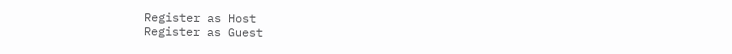Register as Host
Register as Guest